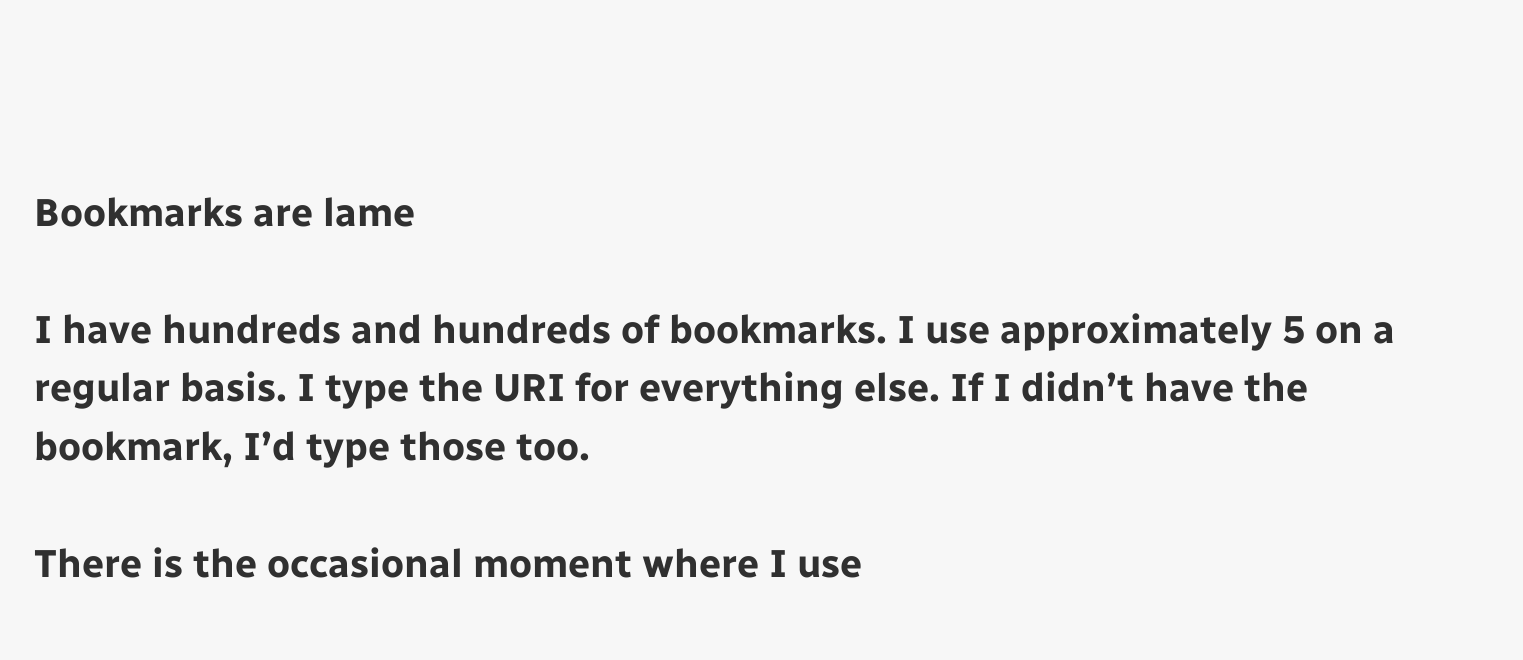Bookmarks are lame

I have hundreds and hundreds of bookmarks. I use approximately 5 on a regular basis. I type the URI for everything else. If I didn’t have the bookmark, I’d type those too.

There is the occasional moment where I use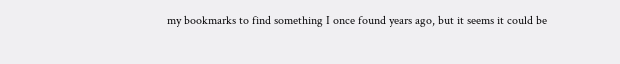my bookmarks to find something I once found years ago, but it seems it could be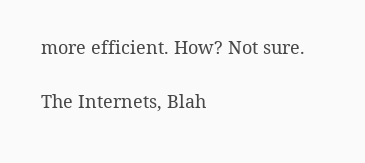more efficient. How? Not sure.

The Internets, Blah